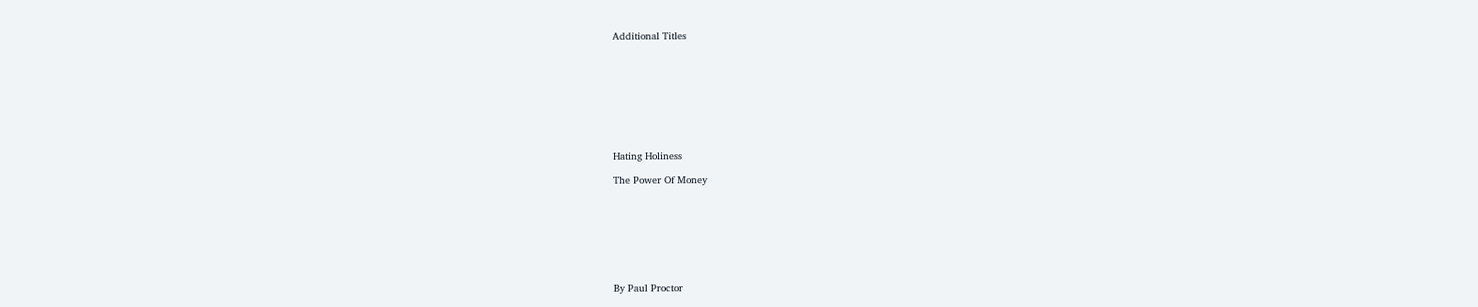Additional Titles









Hating Holiness

The Power Of Money








By Paul Proctor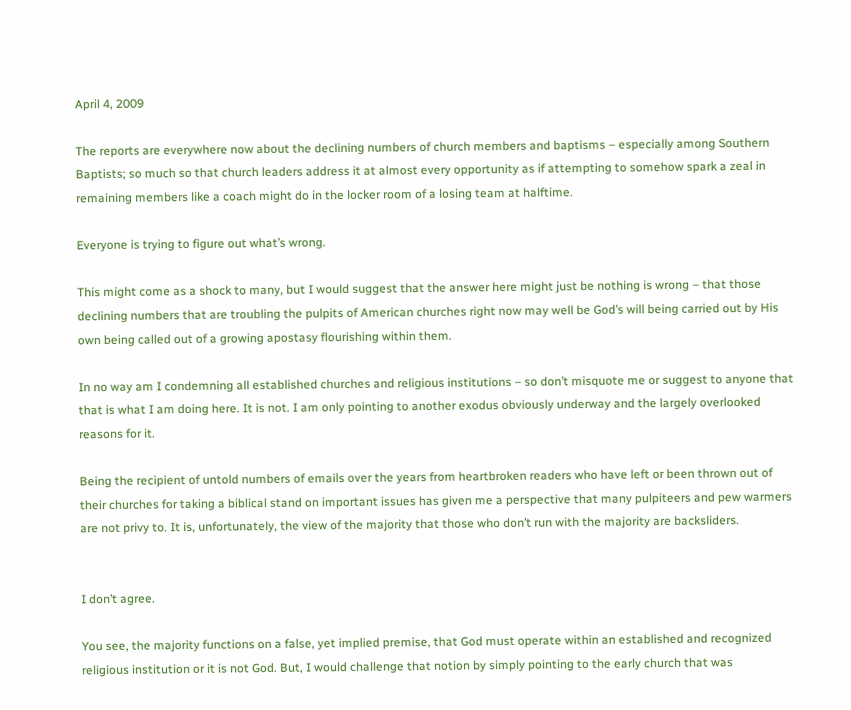April 4, 2009

The reports are everywhere now about the declining numbers of church members and baptisms – especially among Southern Baptists; so much so that church leaders address it at almost every opportunity as if attempting to somehow spark a zeal in remaining members like a coach might do in the locker room of a losing team at halftime.

Everyone is trying to figure out what’s wrong.

This might come as a shock to many, but I would suggest that the answer here might just be nothing is wrong – that those declining numbers that are troubling the pulpits of American churches right now may well be God’s will being carried out by His own being called out of a growing apostasy flourishing within them.

In no way am I condemning all established churches and religious institutions – so don’t misquote me or suggest to anyone that that is what I am doing here. It is not. I am only pointing to another exodus obviously underway and the largely overlooked reasons for it.

Being the recipient of untold numbers of emails over the years from heartbroken readers who have left or been thrown out of their churches for taking a biblical stand on important issues has given me a perspective that many pulpiteers and pew warmers are not privy to. It is, unfortunately, the view of the majority that those who don’t run with the majority are backsliders.


I don’t agree.

You see, the majority functions on a false, yet implied premise, that God must operate within an established and recognized religious institution or it is not God. But, I would challenge that notion by simply pointing to the early church that was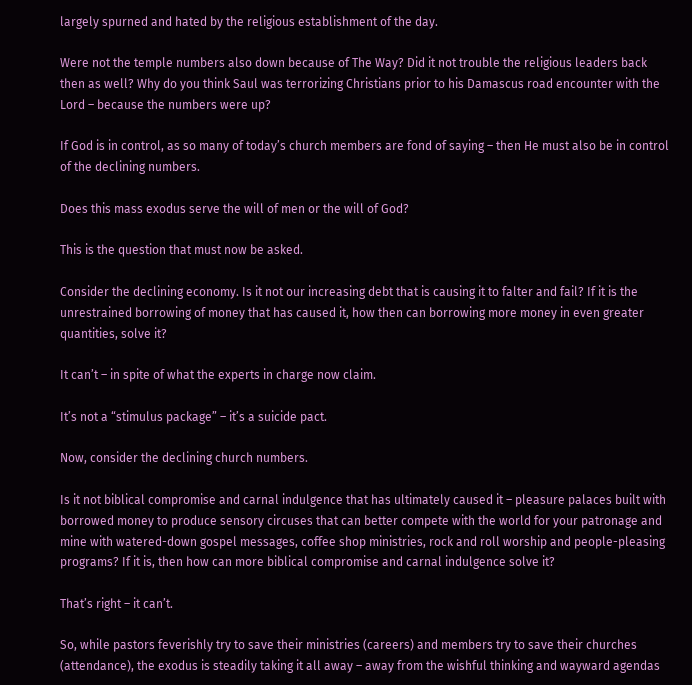largely spurned and hated by the religious establishment of the day.

Were not the temple numbers also down because of The Way? Did it not trouble the religious leaders back then as well? Why do you think Saul was terrorizing Christians prior to his Damascus road encounter with the Lord – because the numbers were up?

If God is in control, as so many of today’s church members are fond of saying – then He must also be in control of the declining numbers.

Does this mass exodus serve the will of men or the will of God?

This is the question that must now be asked.

Consider the declining economy. Is it not our increasing debt that is causing it to falter and fail? If it is the unrestrained borrowing of money that has caused it, how then can borrowing more money in even greater quantities, solve it?

It can’t – in spite of what the experts in charge now claim.

It’s not a “stimulus package” – it’s a suicide pact.

Now, consider the declining church numbers.

Is it not biblical compromise and carnal indulgence that has ultimately caused it – pleasure palaces built with borrowed money to produce sensory circuses that can better compete with the world for your patronage and mine with watered-down gospel messages, coffee shop ministries, rock and roll worship and people-pleasing programs? If it is, then how can more biblical compromise and carnal indulgence solve it?

That’s right – it can’t.

So, while pastors feverishly try to save their ministries (careers) and members try to save their churches (attendance), the exodus is steadily taking it all away – away from the wishful thinking and wayward agendas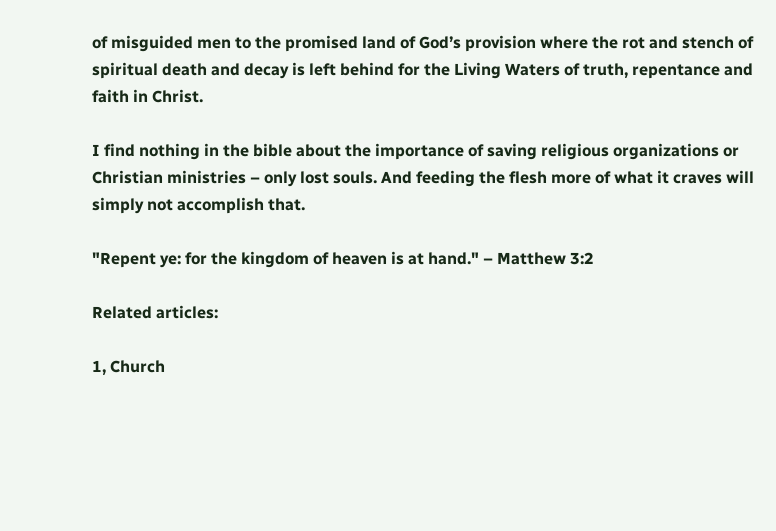of misguided men to the promised land of God’s provision where the rot and stench of spiritual death and decay is left behind for the Living Waters of truth, repentance and faith in Christ.

I find nothing in the bible about the importance of saving religious organizations or Christian ministries – only lost souls. And feeding the flesh more of what it craves will simply not accomplish that.

"Repent ye: for the kingdom of heaven is at hand." – Matthew 3:2

Related articles:

1, Church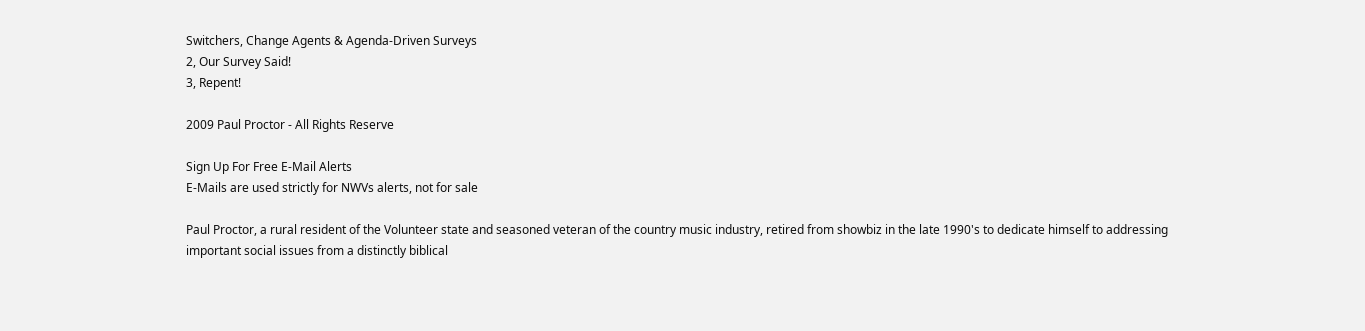Switchers, Change Agents & Agenda-Driven Surveys
2, Our Survey Said!
3, Repent!

2009 Paul Proctor - All Rights Reserve

Sign Up For Free E-Mail Alerts
E-Mails are used strictly for NWVs alerts, not for sale

Paul Proctor, a rural resident of the Volunteer state and seasoned veteran of the country music industry, retired from showbiz in the late 1990's to dedicate himself to addressing important social issues from a distinctly biblical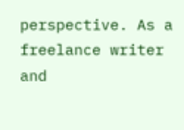perspective. As a freelance writer and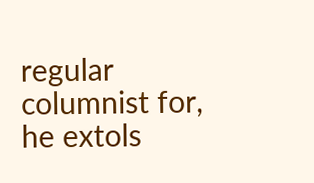regular columnist for, he extols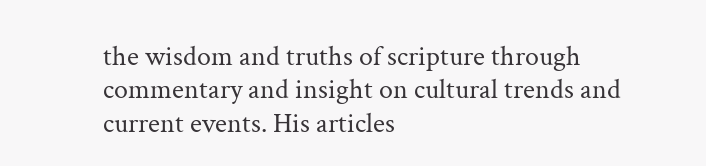the wisdom and truths of scripture through commentary and insight on cultural trends and current events. His articles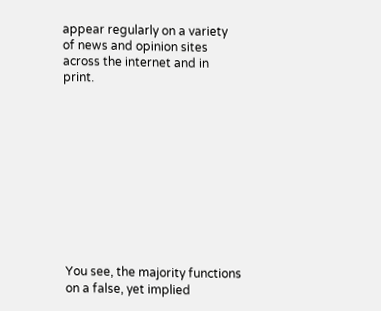appear regularly on a variety of news and opinion sites across the internet and in print.











You see, the majority functions on a false, yet implied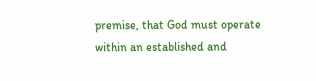premise, that God must operate within an established and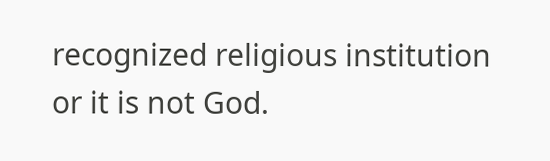recognized religious institution or it is not God.